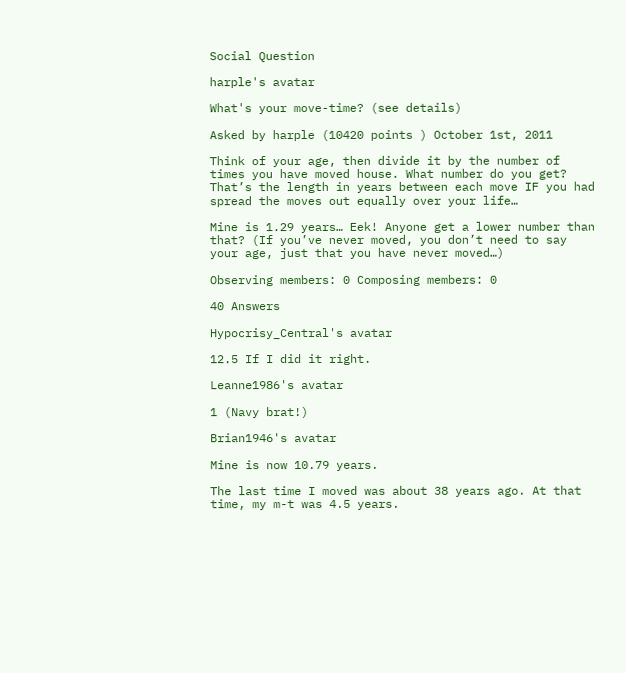Social Question

harple's avatar

What's your move-time? (see details)

Asked by harple (10420 points ) October 1st, 2011

Think of your age, then divide it by the number of times you have moved house. What number do you get? That’s the length in years between each move IF you had spread the moves out equally over your life…

Mine is 1.29 years… Eek! Anyone get a lower number than that? (If you’ve never moved, you don’t need to say your age, just that you have never moved…)

Observing members: 0 Composing members: 0

40 Answers

Hypocrisy_Central's avatar

12.5 If I did it right.

Leanne1986's avatar

1 (Navy brat!)

Brian1946's avatar

Mine is now 10.79 years.

The last time I moved was about 38 years ago. At that time, my m-t was 4.5 years.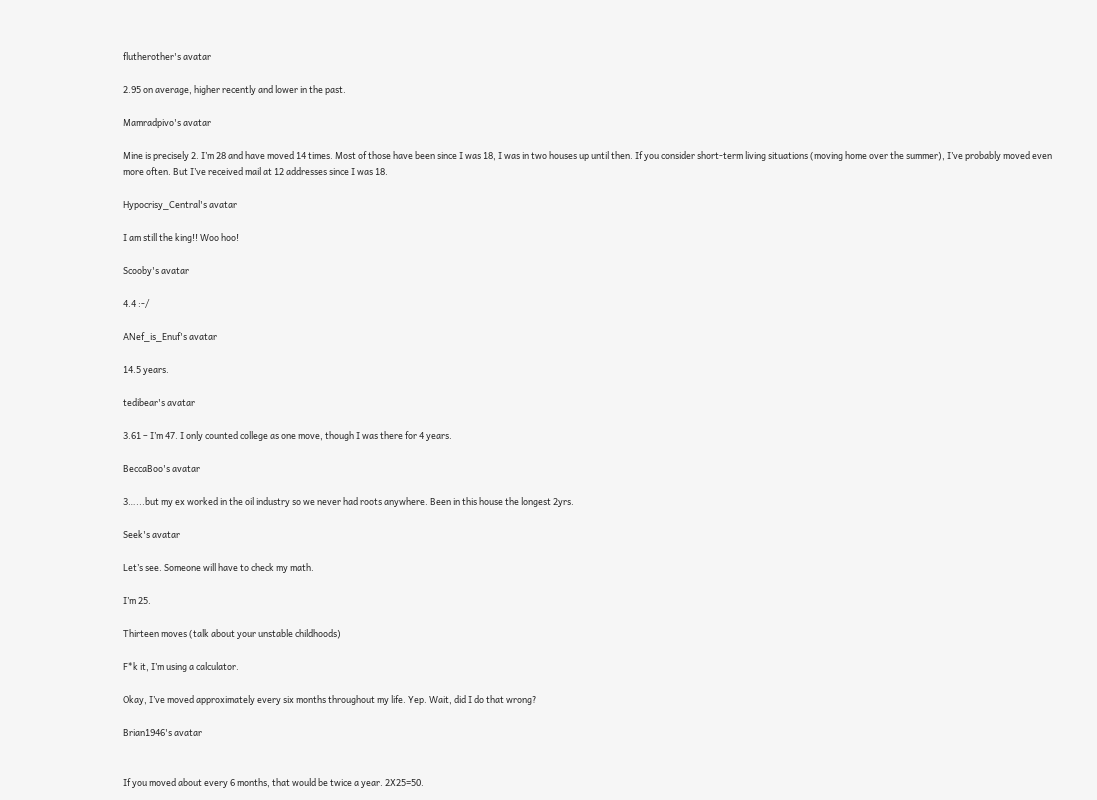flutherother's avatar

2.95 on average, higher recently and lower in the past.

Mamradpivo's avatar

Mine is precisely 2. I’m 28 and have moved 14 times. Most of those have been since I was 18, I was in two houses up until then. If you consider short-term living situations (moving home over the summer), I’ve probably moved even more often. But I’ve received mail at 12 addresses since I was 18.

Hypocrisy_Central's avatar

I am still the king!! Woo hoo!

Scooby's avatar

4.4 :-/

ANef_is_Enuf's avatar

14.5 years.

tedibear's avatar

3.61 – I’m 47. I only counted college as one move, though I was there for 4 years.

BeccaBoo's avatar

3…...but my ex worked in the oil industry so we never had roots anywhere. Been in this house the longest 2yrs.

Seek's avatar

Let’s see. Someone will have to check my math.

I’m 25.

Thirteen moves (talk about your unstable childhoods)

F*k it, I’m using a calculator.

Okay, I’ve moved approximately every six months throughout my life. Yep. Wait, did I do that wrong?

Brian1946's avatar


If you moved about every 6 months, that would be twice a year. 2X25=50.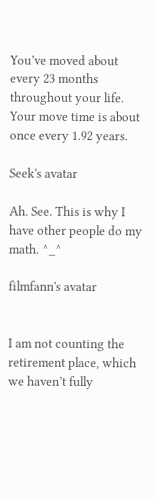You’ve moved about every 23 months throughout your life. Your move time is about once every 1.92 years.

Seek's avatar

Ah. See. This is why I have other people do my math. ^_^

filmfann's avatar


I am not counting the retirement place, which we haven’t fully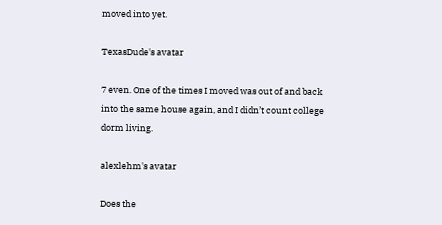moved into yet.

TexasDude's avatar

7 even. One of the times I moved was out of and back into the same house again, and I didn’t count college dorm living.

alexlehm's avatar

Does the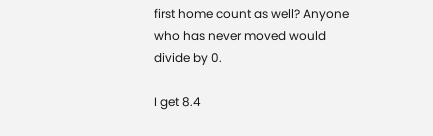first home count as well? Anyone who has never moved would divide by 0.

I get 8.4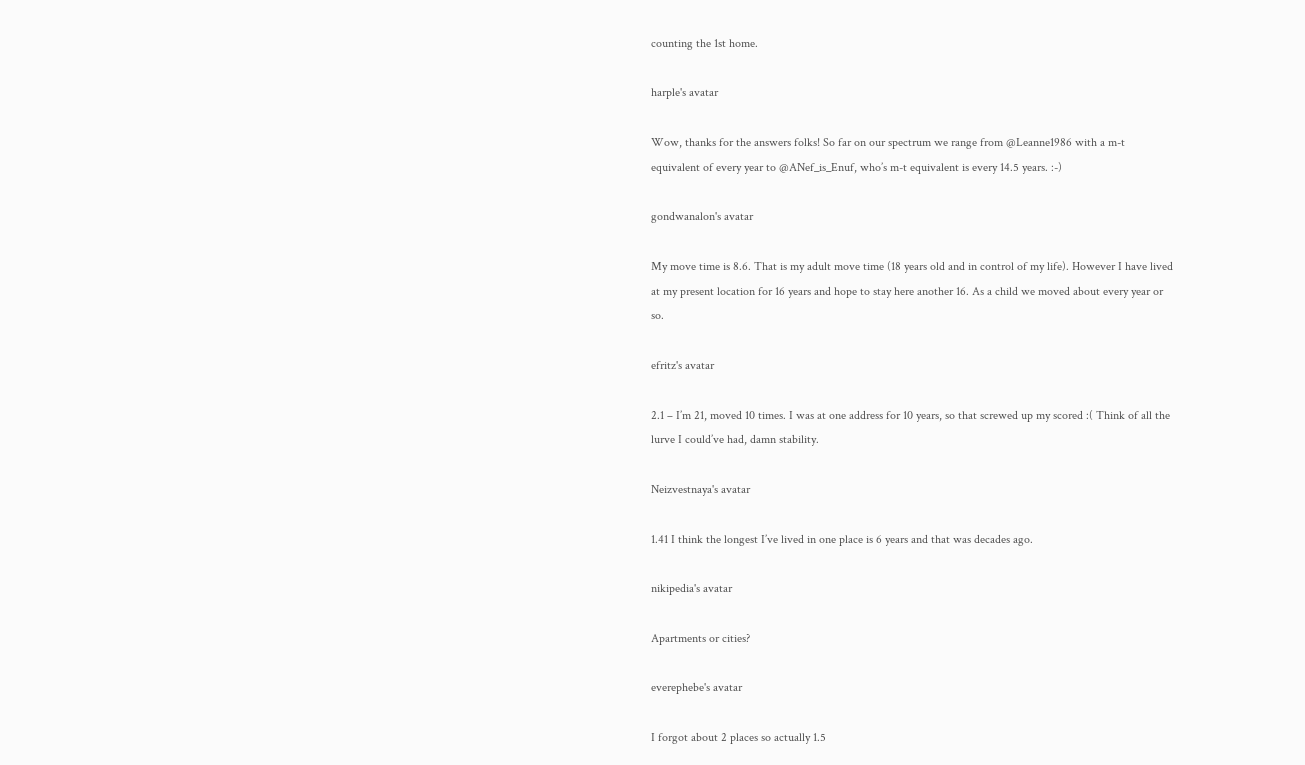counting the 1st home.

harple's avatar

Wow, thanks for the answers folks! So far on our spectrum we range from @Leanne1986 with a m-t equivalent of every year to @ANef_is_Enuf, who’s m-t equivalent is every 14.5 years. :-)

gondwanalon's avatar

My move time is 8.6. That is my adult move time (18 years old and in control of my life). However I have lived at my present location for 16 years and hope to stay here another 16. As a child we moved about every year or so.

efritz's avatar

2.1 – I’m 21, moved 10 times. I was at one address for 10 years, so that screwed up my scored :( Think of all the lurve I could’ve had, damn stability.

Neizvestnaya's avatar

1.41 I think the longest I’ve lived in one place is 6 years and that was decades ago.

nikipedia's avatar

Apartments or cities?

everephebe's avatar

I forgot about 2 places so actually 1.5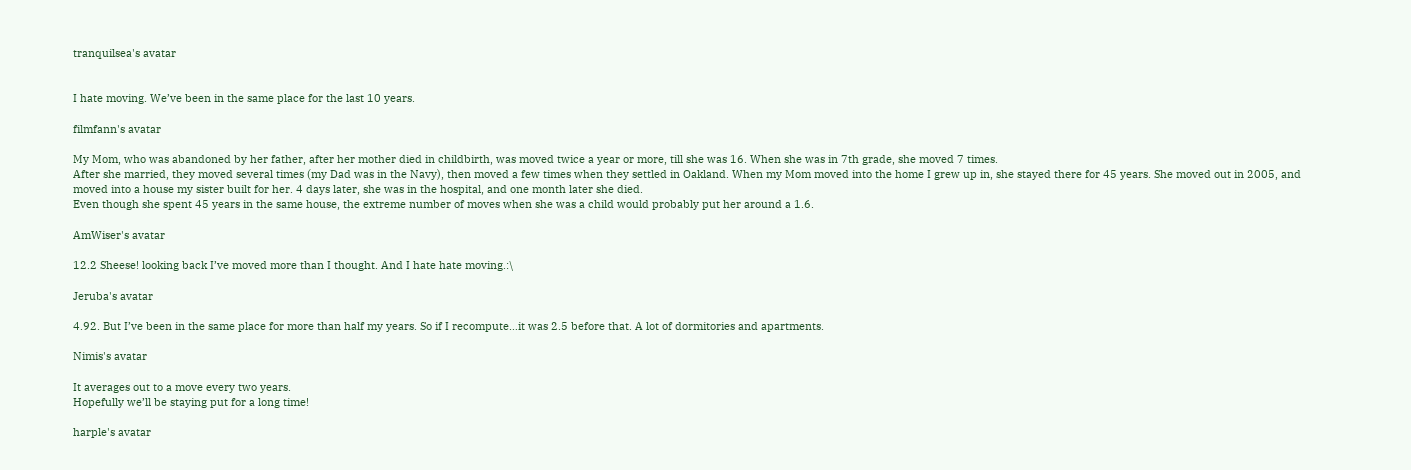tranquilsea's avatar


I hate moving. We’ve been in the same place for the last 10 years.

filmfann's avatar

My Mom, who was abandoned by her father, after her mother died in childbirth, was moved twice a year or more, till she was 16. When she was in 7th grade, she moved 7 times.
After she married, they moved several times (my Dad was in the Navy), then moved a few times when they settled in Oakland. When my Mom moved into the home I grew up in, she stayed there for 45 years. She moved out in 2005, and moved into a house my sister built for her. 4 days later, she was in the hospital, and one month later she died.
Even though she spent 45 years in the same house, the extreme number of moves when she was a child would probably put her around a 1.6.

AmWiser's avatar

12.2 Sheese! looking back I’ve moved more than I thought. And I hate hate moving.:\

Jeruba's avatar

4.92. But I’ve been in the same place for more than half my years. So if I recompute…it was 2.5 before that. A lot of dormitories and apartments.

Nimis's avatar

It averages out to a move every two years.
Hopefully we’ll be staying put for a long time!

harple's avatar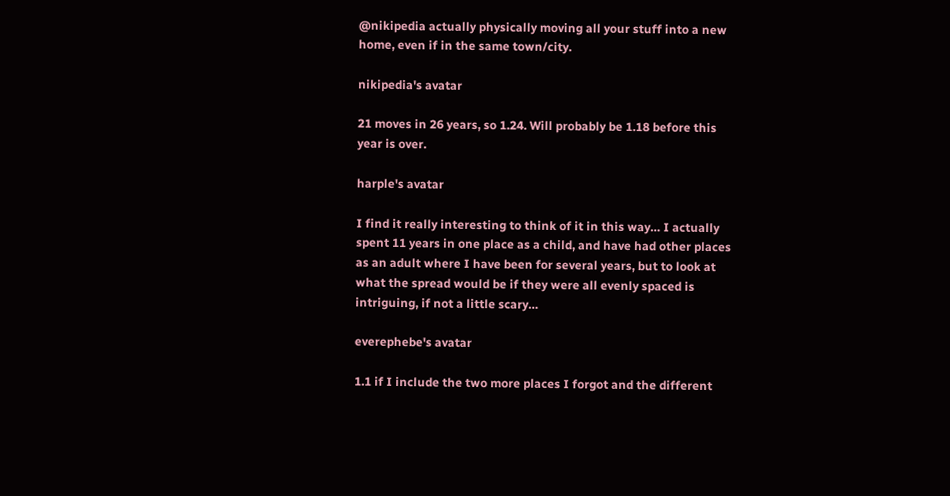@nikipedia actually physically moving all your stuff into a new home, even if in the same town/city.

nikipedia's avatar

21 moves in 26 years, so 1.24. Will probably be 1.18 before this year is over.

harple's avatar

I find it really interesting to think of it in this way… I actually spent 11 years in one place as a child, and have had other places as an adult where I have been for several years, but to look at what the spread would be if they were all evenly spaced is intriguing, if not a little scary…

everephebe's avatar

1.1 if I include the two more places I forgot and the different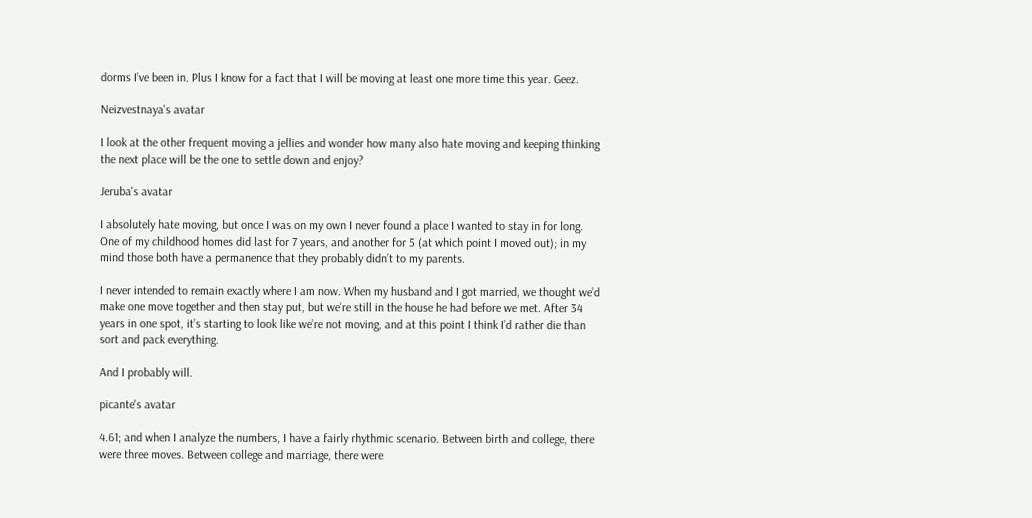dorms I’ve been in. Plus I know for a fact that I will be moving at least one more time this year. Geez.

Neizvestnaya's avatar

I look at the other frequent moving a jellies and wonder how many also hate moving and keeping thinking the next place will be the one to settle down and enjoy?

Jeruba's avatar

I absolutely hate moving, but once I was on my own I never found a place I wanted to stay in for long. One of my childhood homes did last for 7 years, and another for 5 (at which point I moved out); in my mind those both have a permanence that they probably didn’t to my parents.

I never intended to remain exactly where I am now. When my husband and I got married, we thought we’d make one move together and then stay put, but we’re still in the house he had before we met. After 34 years in one spot, it’s starting to look like we’re not moving, and at this point I think I’d rather die than sort and pack everything.

And I probably will.

picante's avatar

4.61; and when I analyze the numbers, I have a fairly rhythmic scenario. Between birth and college, there were three moves. Between college and marriage, there were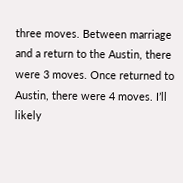three moves. Between marriage and a return to the Austin, there were 3 moves. Once returned to Austin, there were 4 moves. I’ll likely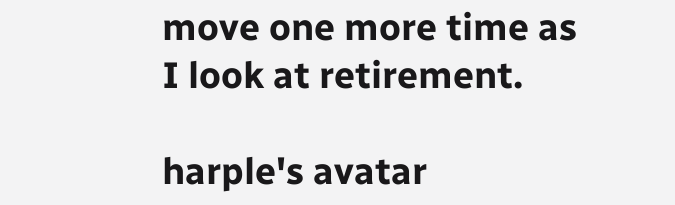move one more time as I look at retirement.

harple's avatar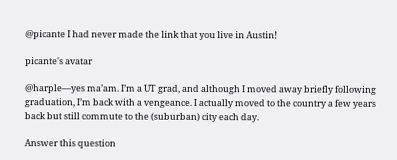@picante I had never made the link that you live in Austin!

picante's avatar

@harple—yes ma’am. I’m a UT grad, and although I moved away briefly following graduation, I’m back with a vengeance. I actually moved to the country a few years back but still commute to the (suburban) city each day.

Answer this question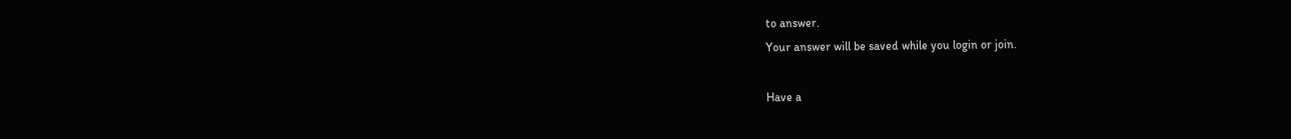to answer.
Your answer will be saved while you login or join.

Have a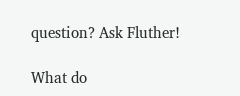question? Ask Fluther!

What do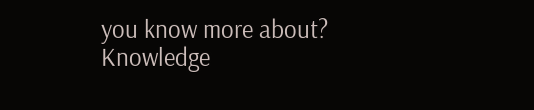you know more about?
Knowledge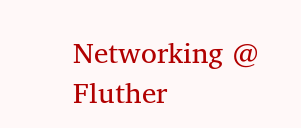Networking @ Fluther